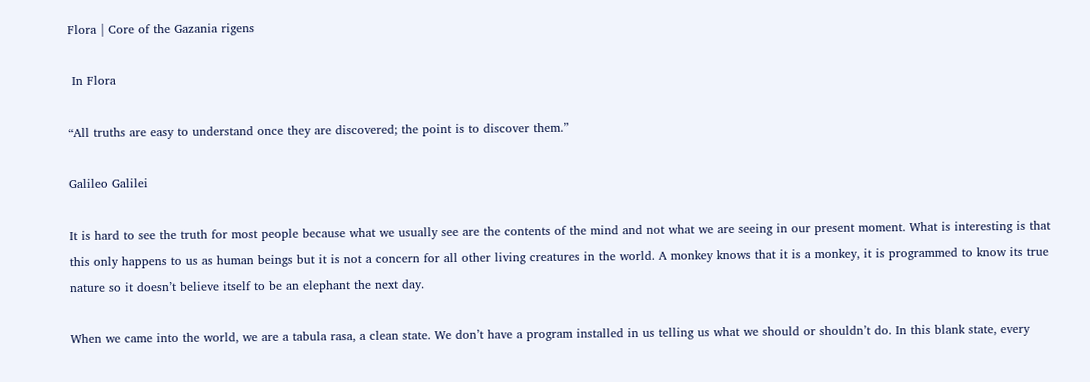Flora | Core of the Gazania rigens

 In Flora

“All truths are easy to understand once they are discovered; the point is to discover them.”

Galileo Galilei

It is hard to see the truth for most people because what we usually see are the contents of the mind and not what we are seeing in our present moment. What is interesting is that this only happens to us as human beings but it is not a concern for all other living creatures in the world. A monkey knows that it is a monkey, it is programmed to know its true nature so it doesn’t believe itself to be an elephant the next day.

When we came into the world, we are a tabula rasa, a clean state. We don’t have a program installed in us telling us what we should or shouldn’t do. In this blank state, every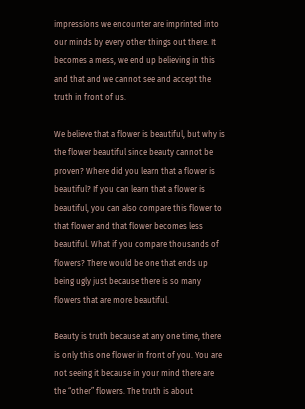impressions we encounter are imprinted into our minds by every other things out there. It becomes a mess, we end up believing in this and that and we cannot see and accept the truth in front of us.

We believe that a flower is beautiful, but why is the flower beautiful since beauty cannot be proven? Where did you learn that a flower is beautiful? If you can learn that a flower is beautiful, you can also compare this flower to that flower and that flower becomes less beautiful. What if you compare thousands of flowers? There would be one that ends up being ugly just because there is so many flowers that are more beautiful.

Beauty is truth because at any one time, there is only this one flower in front of you. You are not seeing it because in your mind there are the “other” flowers. The truth is about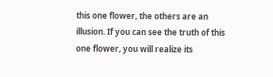this one flower, the others are an illusion. If you can see the truth of this one flower, you will realize its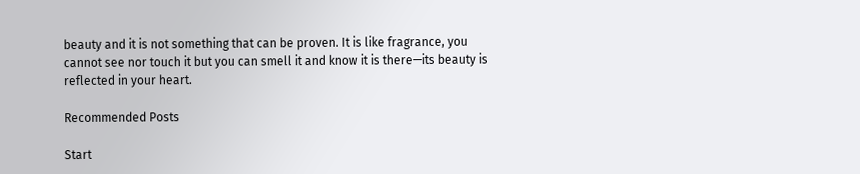beauty and it is not something that can be proven. It is like fragrance, you cannot see nor touch it but you can smell it and know it is there—its beauty is reflected in your heart.

Recommended Posts

Start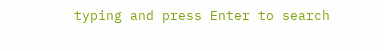typing and press Enter to search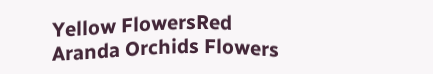Yellow FlowersRed Aranda Orchids Flowers